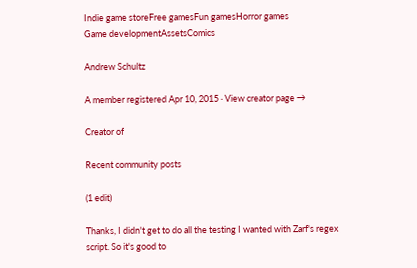Indie game storeFree gamesFun gamesHorror games
Game developmentAssetsComics

Andrew Schultz

A member registered Apr 10, 2015 · View creator page →

Creator of

Recent community posts

(1 edit)

Thanks, I didn't get to do all the testing I wanted with Zarf's regex script. So it's good to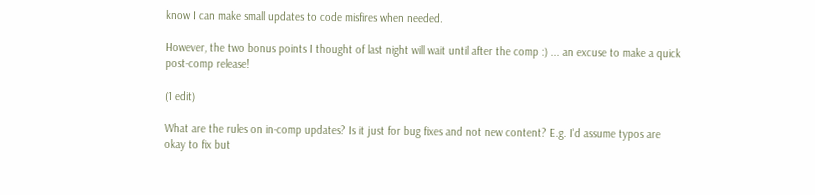know I can make small updates to code misfires when needed.

However, the two bonus points I thought of last night will wait until after the comp :) ... an excuse to make a quick post-comp release!

(1 edit)

What are the rules on in-comp updates? Is it just for bug fixes and not new content? E.g. I'd assume typos are okay to fix but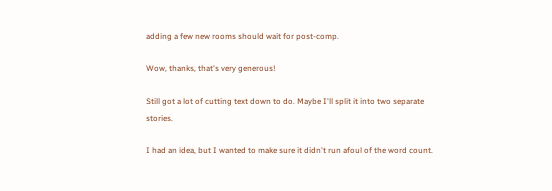adding a few new rooms should wait for post-comp.

Wow, thanks, that's very generous!

Still got a lot of cutting text down to do. Maybe I'll split it into two separate stories.

I had an idea, but I wanted to make sure it didn't run afoul of the word count.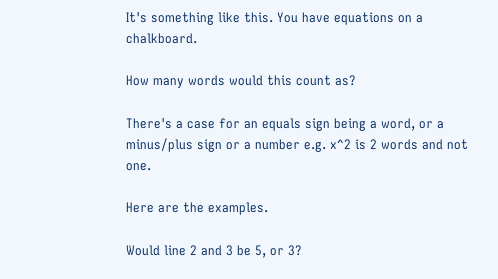It's something like this. You have equations on a chalkboard.

How many words would this count as?

There's a case for an equals sign being a word, or a minus/plus sign or a number e.g. x^2 is 2 words and not one.

Here are the examples.

Would line 2 and 3 be 5, or 3?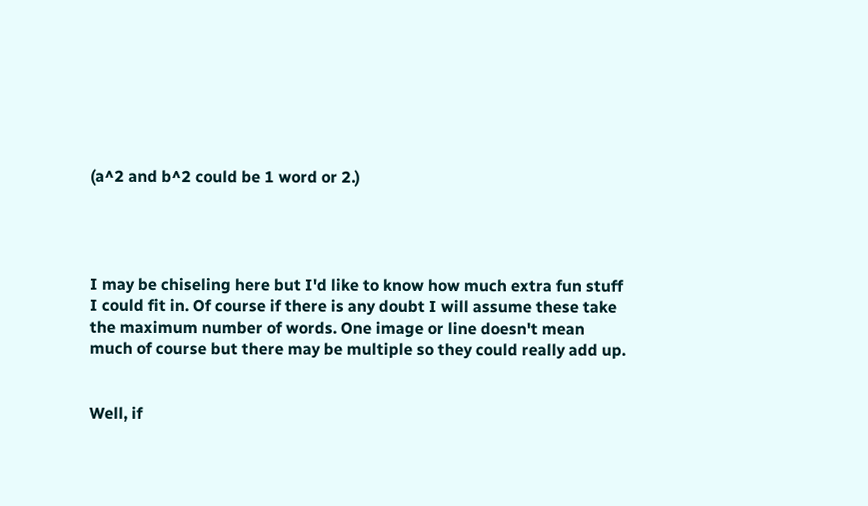(a^2 and b^2 could be 1 word or 2.)




I may be chiseling here but I'd like to know how much extra fun stuff I could fit in. Of course if there is any doubt I will assume these take the maximum number of words. One image or line doesn't mean much of course but there may be multiple so they could really add up.


Well, if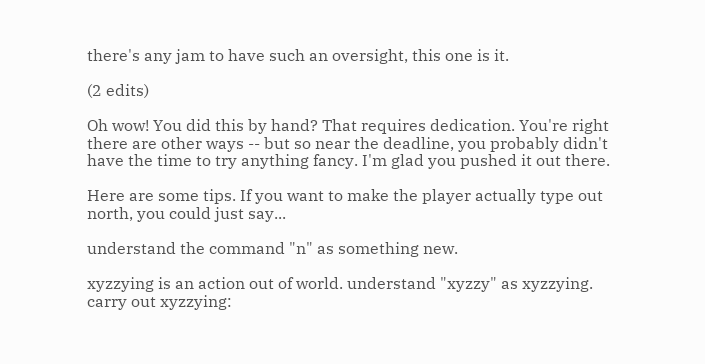there's any jam to have such an oversight, this one is it.

(2 edits)

Oh wow! You did this by hand? That requires dedication. You're right there are other ways -- but so near the deadline, you probably didn't have the time to try anything fancy. I'm glad you pushed it out there.

Here are some tips. If you want to make the player actually type out north, you could just say...

understand the command "n" as something new.

xyzzying is an action out of world. understand "xyzzy" as xyzzying. carry out xyzzying: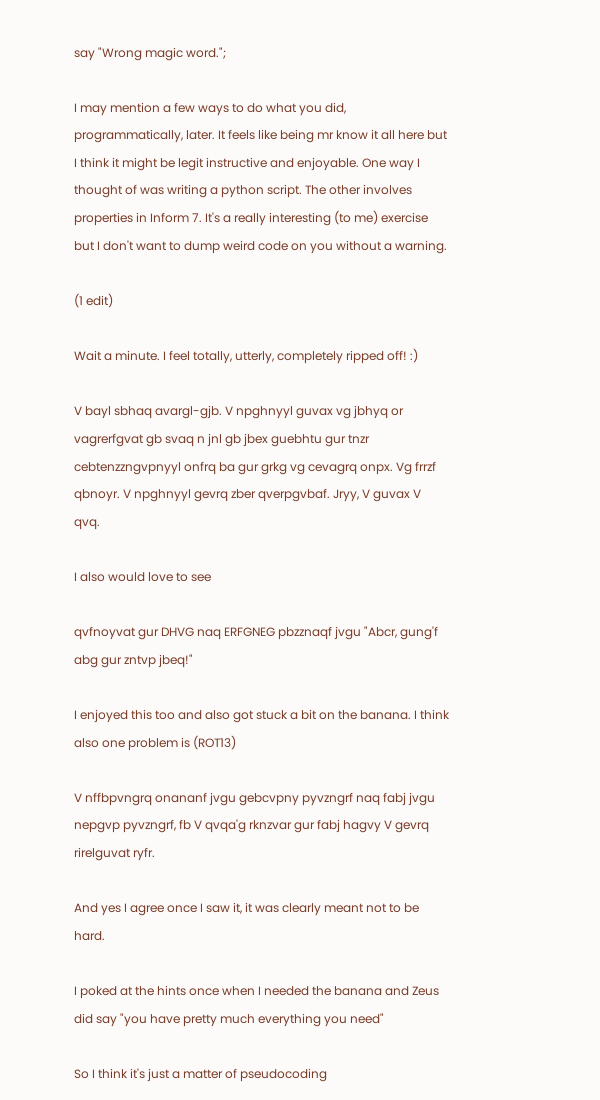say "Wrong magic word.";

I may mention a few ways to do what you did, programmatically, later. It feels like being mr know it all here but I think it might be legit instructive and enjoyable. One way I thought of was writing a python script. The other involves properties in Inform 7. It's a really interesting (to me) exercise but I don't want to dump weird code on you without a warning.

(1 edit)

Wait a minute. I feel totally, utterly, completely ripped off! :)

V bayl sbhaq avargl-gjb. V npghnyyl guvax vg jbhyq or vagrerfgvat gb svaq n jnl gb jbex guebhtu gur tnzr cebtenzzngvpnyyl onfrq ba gur grkg vg cevagrq onpx. Vg frrzf qbnoyr. V npghnyyl gevrq zber qverpgvbaf. Jryy, V guvax V qvq.

I also would love to see

qvfnoyvat gur DHVG naq ERFGNEG pbzznaqf jvgu "Abcr, gung'f abg gur zntvp jbeq!"

I enjoyed this too and also got stuck a bit on the banana. I think also one problem is (ROT13)

V nffbpvngrq onananf jvgu gebcvpny pyvzngrf naq fabj jvgu nepgvp pyvzngrf, fb V qvqa'g rknzvar gur fabj hagvy V gevrq rirelguvat ryfr.

And yes I agree once I saw it, it was clearly meant not to be hard.

I poked at the hints once when I needed the banana and Zeus did say "you have pretty much everything you need"

So I think it's just a matter of pseudocoding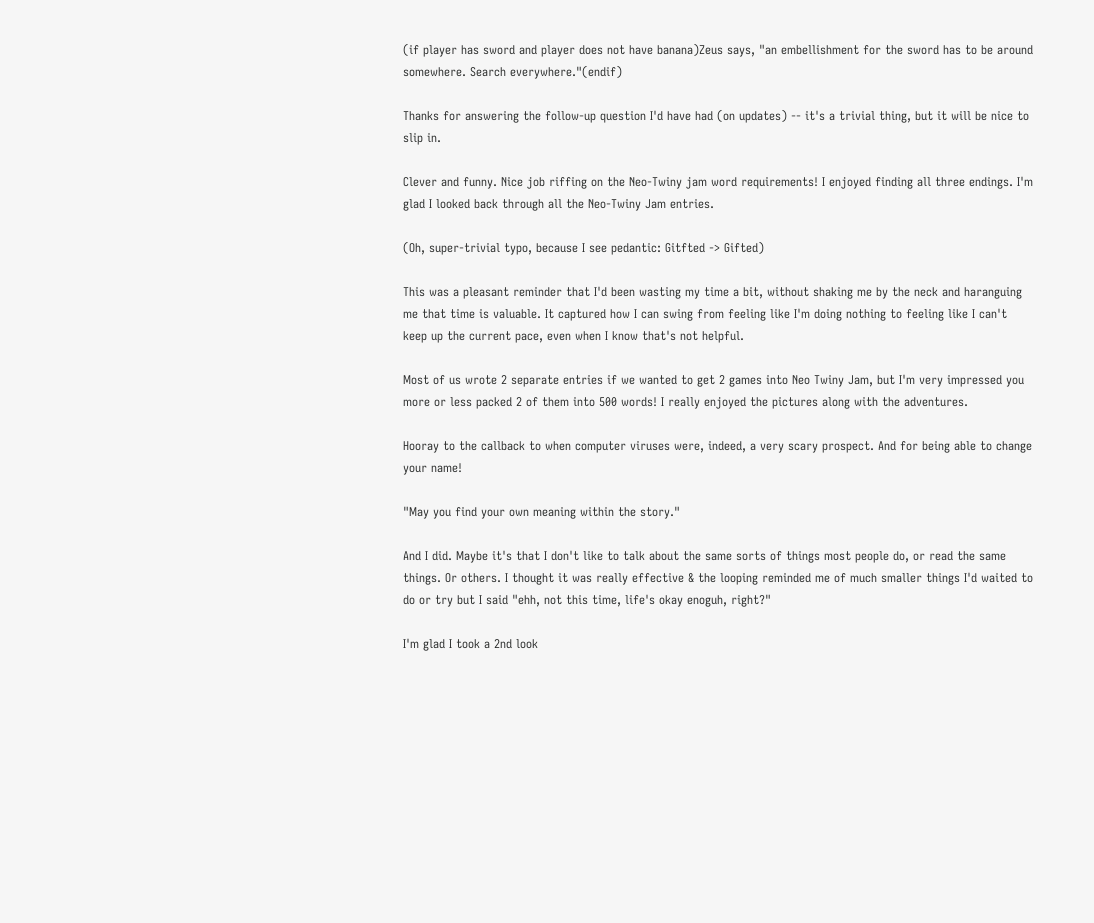(if player has sword and player does not have banana)Zeus says, "an embellishment for the sword has to be around somewhere. Search everywhere."(endif)

Thanks for answering the follow-up question I'd have had (on updates) -- it's a trivial thing, but it will be nice to slip in.

Clever and funny. Nice job riffing on the Neo-Twiny jam word requirements! I enjoyed finding all three endings. I'm glad I looked back through all the Neo-Twiny Jam entries.

(Oh, super-trivial typo, because I see pedantic: Gitfted -> Gifted)

This was a pleasant reminder that I'd been wasting my time a bit, without shaking me by the neck and haranguing me that time is valuable. It captured how I can swing from feeling like I'm doing nothing to feeling like I can't keep up the current pace, even when I know that's not helpful.

Most of us wrote 2 separate entries if we wanted to get 2 games into Neo Twiny Jam, but I'm very impressed you more or less packed 2 of them into 500 words! I really enjoyed the pictures along with the adventures.

Hooray to the callback to when computer viruses were, indeed, a very scary prospect. And for being able to change your name!

"May you find your own meaning within the story."

And I did. Maybe it's that I don't like to talk about the same sorts of things most people do, or read the same things. Or others. I thought it was really effective & the looping reminded me of much smaller things I'd waited to do or try but I said "ehh, not this time, life's okay enoguh, right?"

I'm glad I took a 2nd look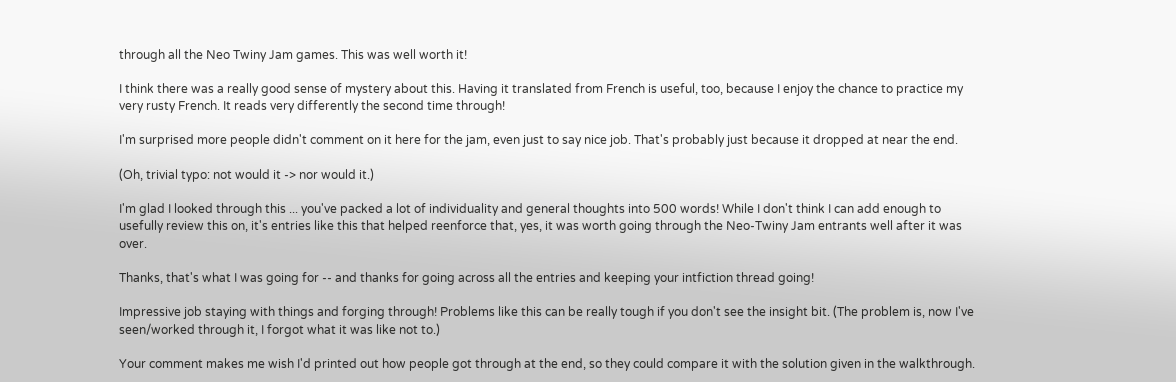through all the Neo Twiny Jam games. This was well worth it!

I think there was a really good sense of mystery about this. Having it translated from French is useful, too, because I enjoy the chance to practice my very rusty French. It reads very differently the second time through!

I'm surprised more people didn't comment on it here for the jam, even just to say nice job. That's probably just because it dropped at near the end.

(Oh, trivial typo: not would it -> nor would it.)

I'm glad I looked through this ... you've packed a lot of individuality and general thoughts into 500 words! While I don't think I can add enough to usefully review this on, it's entries like this that helped reenforce that, yes, it was worth going through the Neo-Twiny Jam entrants well after it was over.

Thanks, that's what I was going for -- and thanks for going across all the entries and keeping your intfiction thread going!

Impressive job staying with things and forging through! Problems like this can be really tough if you don't see the insight bit. (The problem is, now I've seen/worked through it, I forgot what it was like not to.)

Your comment makes me wish I'd printed out how people got through at the end, so they could compare it with the solution given in the walkthrough.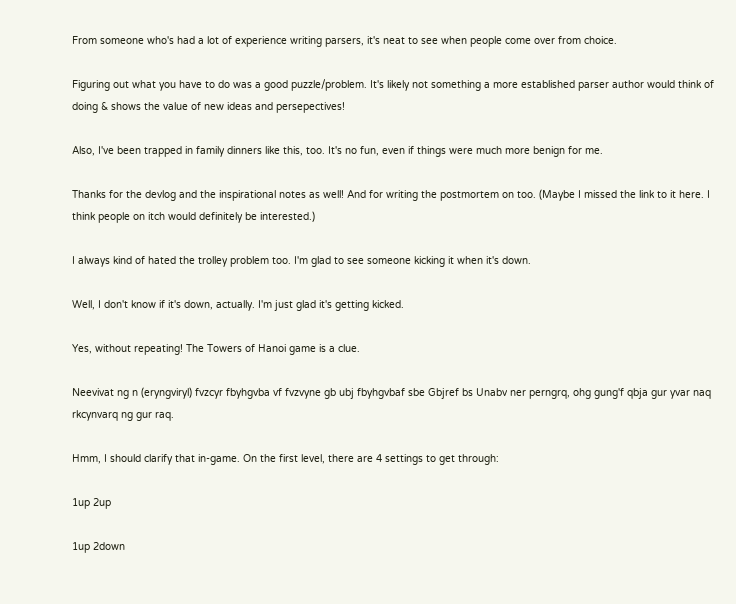From someone who's had a lot of experience writing parsers, it's neat to see when people come over from choice.

Figuring out what you have to do was a good puzzle/problem. It's likely not something a more established parser author would think of doing & shows the value of new ideas and persepectives!

Also, I've been trapped in family dinners like this, too. It's no fun, even if things were much more benign for me.

Thanks for the devlog and the inspirational notes as well! And for writing the postmortem on too. (Maybe I missed the link to it here. I think people on itch would definitely be interested.)

I always kind of hated the trolley problem too. I'm glad to see someone kicking it when it's down.

Well, I don't know if it's down, actually. I'm just glad it's getting kicked.

Yes, without repeating! The Towers of Hanoi game is a clue.

Neevivat ng n (eryngviryl) fvzcyr fbyhgvba vf fvzvyne gb ubj fbyhgvbaf sbe Gbjref bs Unabv ner perngrq, ohg gung'f qbja gur yvar naq rkcynvarq ng gur raq.

Hmm, I should clarify that in-game. On the first level, there are 4 settings to get through:

1up 2up

1up 2down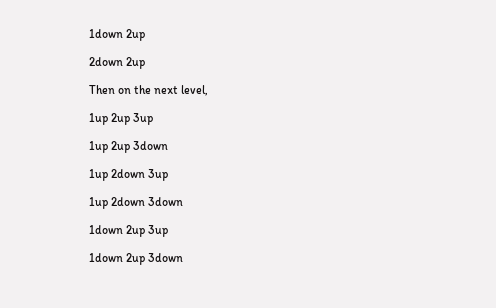1down 2up

2down 2up

Then on the next level,

1up 2up 3up

1up 2up 3down

1up 2down 3up

1up 2down 3down

1down 2up 3up

1down 2up 3down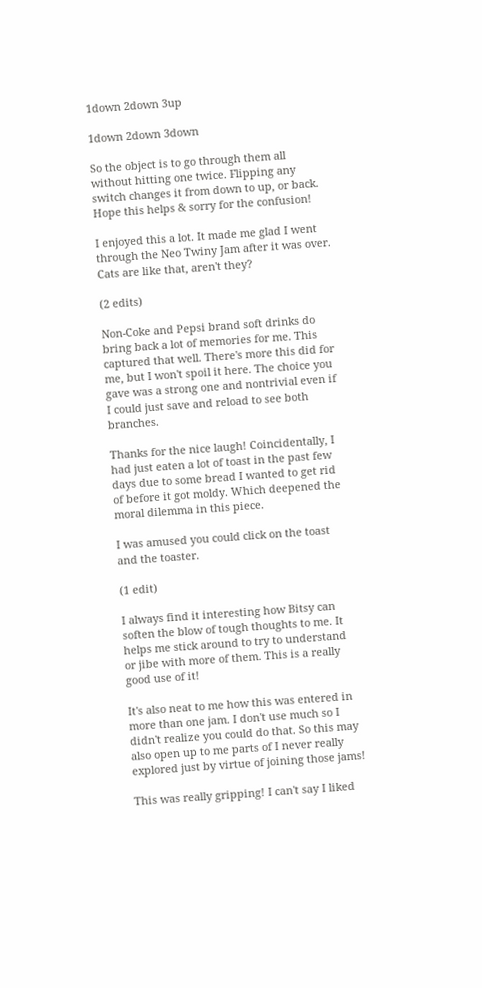1down 2down 3up

1down 2down 3down

So the object is to go through them all without hitting one twice. Flipping any switch changes it from down to up, or back. Hope this helps & sorry for the confusion!

I enjoyed this a lot. It made me glad I went through the Neo Twiny Jam after it was over. Cats are like that, aren't they?

(2 edits)

Non-Coke and Pepsi brand soft drinks do bring back a lot of memories for me. This captured that well. There's more this did for me, but I won't spoil it here. The choice you gave was a strong one and nontrivial even if I could just save and reload to see both branches.

Thanks for the nice laugh! Coincidentally, I had just eaten a lot of toast in the past few days due to some bread I wanted to get rid of before it got moldy. Which deepened the moral dilemma in this piece.

I was amused you could click on the toast and the toaster.

(1 edit)

I always find it interesting how Bitsy can soften the blow of tough thoughts to me. It helps me stick around to try to understand or jibe with more of them. This is a really good use of it!

It's also neat to me how this was entered in more than one jam. I don't use much so I didn't realize you could do that. So this may also open up to me parts of I never really explored just by virtue of joining those jams!

This was really gripping! I can't say I liked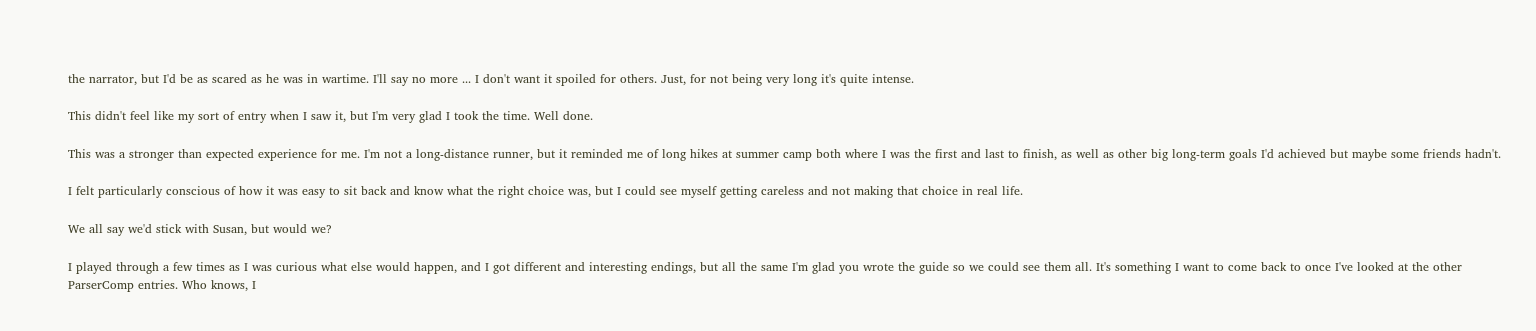the narrator, but I'd be as scared as he was in wartime. I'll say no more ... I don't want it spoiled for others. Just, for not being very long it's quite intense.

This didn't feel like my sort of entry when I saw it, but I'm very glad I took the time. Well done.

This was a stronger than expected experience for me. I'm not a long-distance runner, but it reminded me of long hikes at summer camp both where I was the first and last to finish, as well as other big long-term goals I'd achieved but maybe some friends hadn't.

I felt particularly conscious of how it was easy to sit back and know what the right choice was, but I could see myself getting careless and not making that choice in real life.

We all say we'd stick with Susan, but would we?

I played through a few times as I was curious what else would happen, and I got different and interesting endings, but all the same I'm glad you wrote the guide so we could see them all. It's something I want to come back to once I've looked at the other ParserComp entries. Who knows, I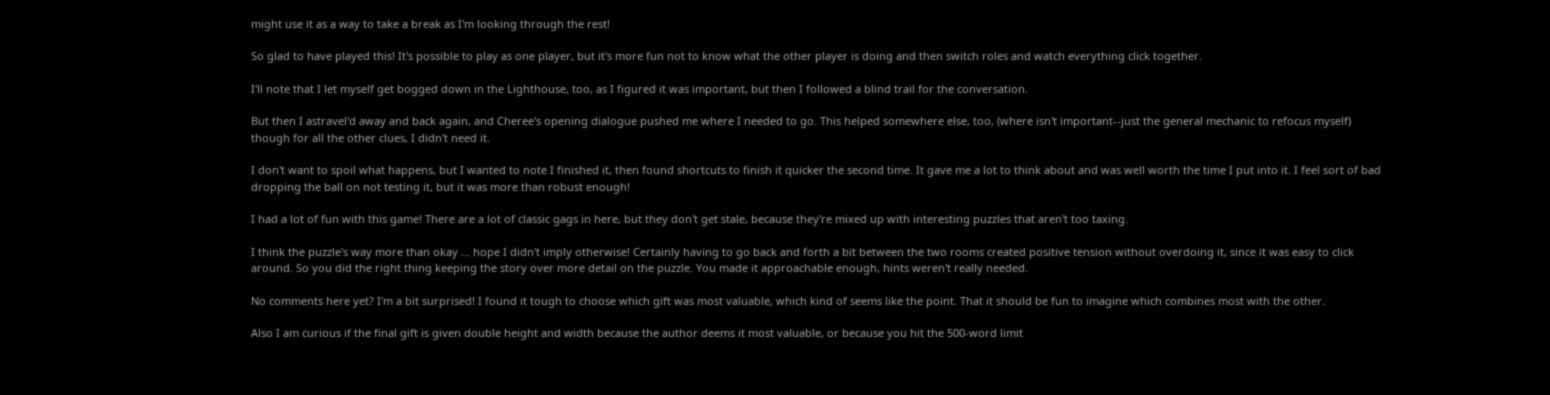might use it as a way to take a break as I'm looking through the rest!

So glad to have played this! It's possible to play as one player, but it's more fun not to know what the other player is doing and then switch roles and watch everything click together.

I'll note that I let myself get bogged down in the Lighthouse, too, as I figured it was important, but then I followed a blind trail for the conversation.

But then I astravel'd away and back again, and Cheree's opening dialogue pushed me where I needed to go. This helped somewhere else, too, (where isn't important--just the general mechanic to refocus myself) though for all the other clues, I didn't need it.

I don't want to spoil what happens, but I wanted to note I finished it, then found shortcuts to finish it quicker the second time. It gave me a lot to think about and was well worth the time I put into it. I feel sort of bad dropping the ball on not testing it, but it was more than robust enough!

I had a lot of fun with this game! There are a lot of classic gags in here, but they don't get stale, because they're mixed up with interesting puzzles that aren't too taxing.

I think the puzzle's way more than okay ... hope I didn't imply otherwise! Certainly having to go back and forth a bit between the two rooms created positive tension without overdoing it, since it was easy to click around. So you did the right thing keeping the story over more detail on the puzzle. You made it approachable enough, hints weren't really needed.

No comments here yet? I'm a bit surprised! I found it tough to choose which gift was most valuable, which kind of seems like the point. That it should be fun to imagine which combines most with the other.

Also I am curious if the final gift is given double height and width because the author deems it most valuable, or because you hit the 500-word limit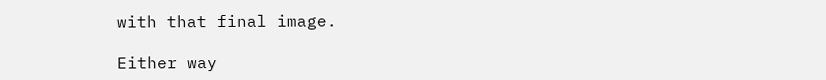with that final image.

Either way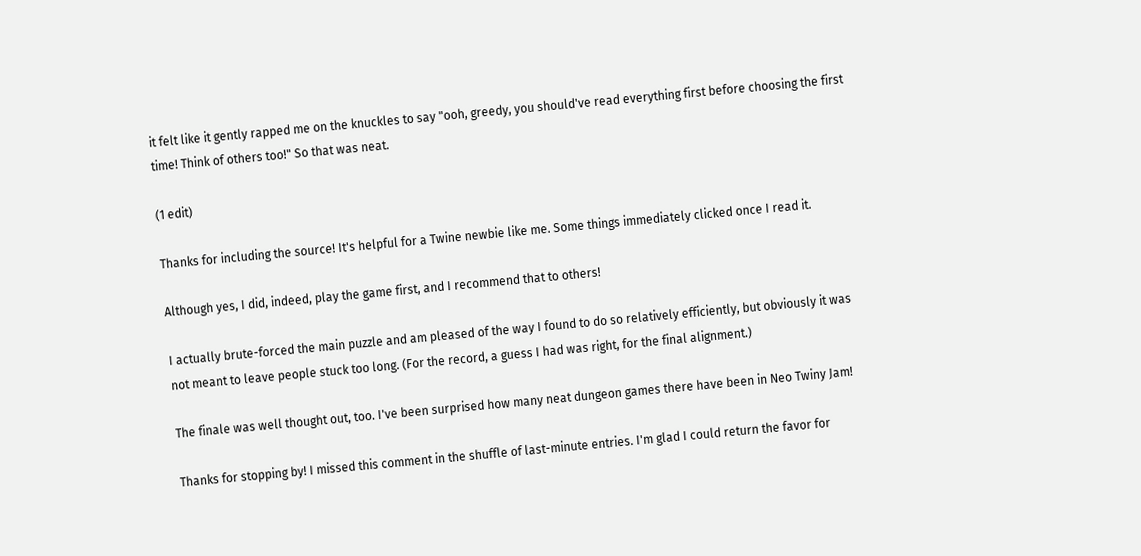it felt like it gently rapped me on the knuckles to say "ooh, greedy, you should've read everything first before choosing the first time! Think of others too!" So that was neat.

(1 edit)

Thanks for including the source! It's helpful for a Twine newbie like me. Some things immediately clicked once I read it.

Although yes, I did, indeed, play the game first, and I recommend that to others!

I actually brute-forced the main puzzle and am pleased of the way I found to do so relatively efficiently, but obviously it was not meant to leave people stuck too long. (For the record, a guess I had was right, for the final alignment.)

The finale was well thought out, too. I've been surprised how many neat dungeon games there have been in Neo Twiny Jam!

Thanks for stopping by! I missed this comment in the shuffle of last-minute entries. I'm glad I could return the favor for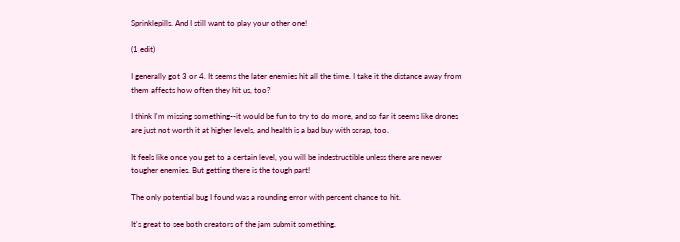Sprinklepills. And I still want to play your other one!

(1 edit)

I generally got 3 or 4. It seems the later enemies hit all the time. I take it the distance away from them affects how often they hit us, too?

I think I'm missing something--it would be fun to try to do more, and so far it seems like drones are just not worth it at higher levels, and health is a bad buy with scrap, too.

It feels like once you get to a certain level, you will be indestructible unless there are newer tougher enemies. But getting there is the tough part!

The only potential bug I found was a rounding error with percent chance to hit.

It's great to see both creators of the jam submit something.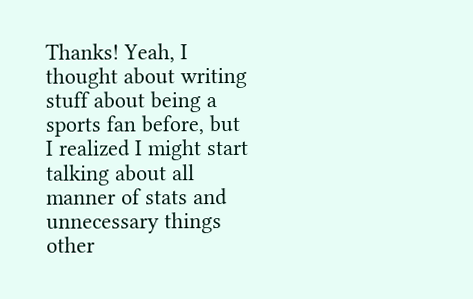Thanks! Yeah, I thought about writing stuff about being a sports fan before, but I realized I might start talking about all manner of stats and unnecessary things other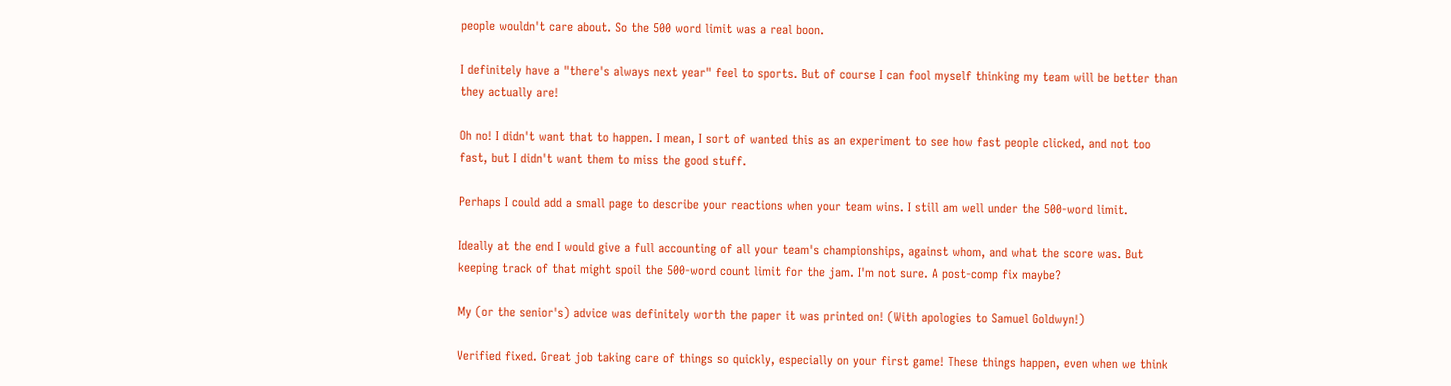people wouldn't care about. So the 500 word limit was a real boon.

I definitely have a "there's always next year" feel to sports. But of course I can fool myself thinking my team will be better than they actually are!

Oh no! I didn't want that to happen. I mean, I sort of wanted this as an experiment to see how fast people clicked, and not too fast, but I didn't want them to miss the good stuff.

Perhaps I could add a small page to describe your reactions when your team wins. I still am well under the 500-word limit.

Ideally at the end I would give a full accounting of all your team's championships, against whom, and what the score was. But keeping track of that might spoil the 500-word count limit for the jam. I'm not sure. A post-comp fix maybe?

My (or the senior's) advice was definitely worth the paper it was printed on! (With apologies to Samuel Goldwyn!)

Verified fixed. Great job taking care of things so quickly, especially on your first game! These things happen, even when we think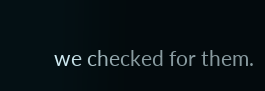we checked for them.